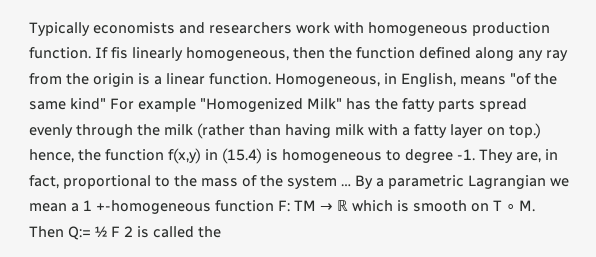Typically economists and researchers work with homogeneous production function. If fis linearly homogeneous, then the function defined along any ray from the origin is a linear function. Homogeneous, in English, means "of the same kind" For example "Homogenized Milk" has the fatty parts spread evenly through the milk (rather than having milk with a fatty layer on top.) hence, the function f(x,y) in (15.4) is homogeneous to degree -1. They are, in fact, proportional to the mass of the system … By a parametric Lagrangian we mean a 1 +-homogeneous function F: TM → ℝ which is smooth on T ∘ M. Then Q:= ½ F 2 is called the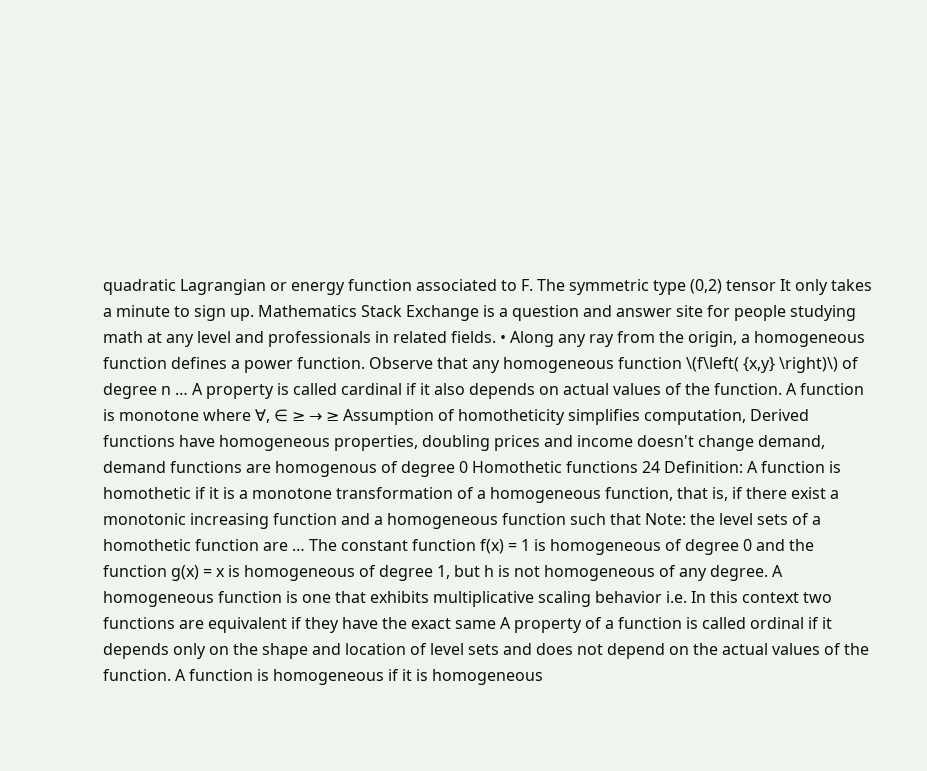quadratic Lagrangian or energy function associated to F. The symmetric type (0,2) tensor It only takes a minute to sign up. Mathematics Stack Exchange is a question and answer site for people studying math at any level and professionals in related fields. • Along any ray from the origin, a homogeneous function defines a power function. Observe that any homogeneous function \(f\left( {x,y} \right)\) of degree n … A property is called cardinal if it also depends on actual values of the function. A function is monotone where ∀, ∈ ≥ → ≥ Assumption of homotheticity simplifies computation, Derived functions have homogeneous properties, doubling prices and income doesn't change demand, demand functions are homogenous of degree 0 Homothetic functions 24 Definition: A function is homothetic if it is a monotone transformation of a homogeneous function, that is, if there exist a monotonic increasing function and a homogeneous function such that Note: the level sets of a homothetic function are … The constant function f(x) = 1 is homogeneous of degree 0 and the function g(x) = x is homogeneous of degree 1, but h is not homogeneous of any degree. A homogeneous function is one that exhibits multiplicative scaling behavior i.e. In this context two functions are equivalent if they have the exact same A property of a function is called ordinal if it depends only on the shape and location of level sets and does not depend on the actual values of the function. A function is homogeneous if it is homogeneous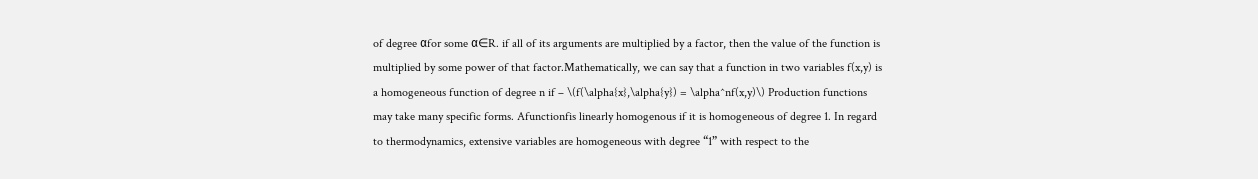of degree αfor some α∈R. if all of its arguments are multiplied by a factor, then the value of the function is multiplied by some power of that factor.Mathematically, we can say that a function in two variables f(x,y) is a homogeneous function of degree n if – \(f(\alpha{x},\alpha{y}) = \alpha^nf(x,y)\) Production functions may take many specific forms. Afunctionfis linearly homogenous if it is homogeneous of degree 1. In regard to thermodynamics, extensive variables are homogeneous with degree “1” with respect to the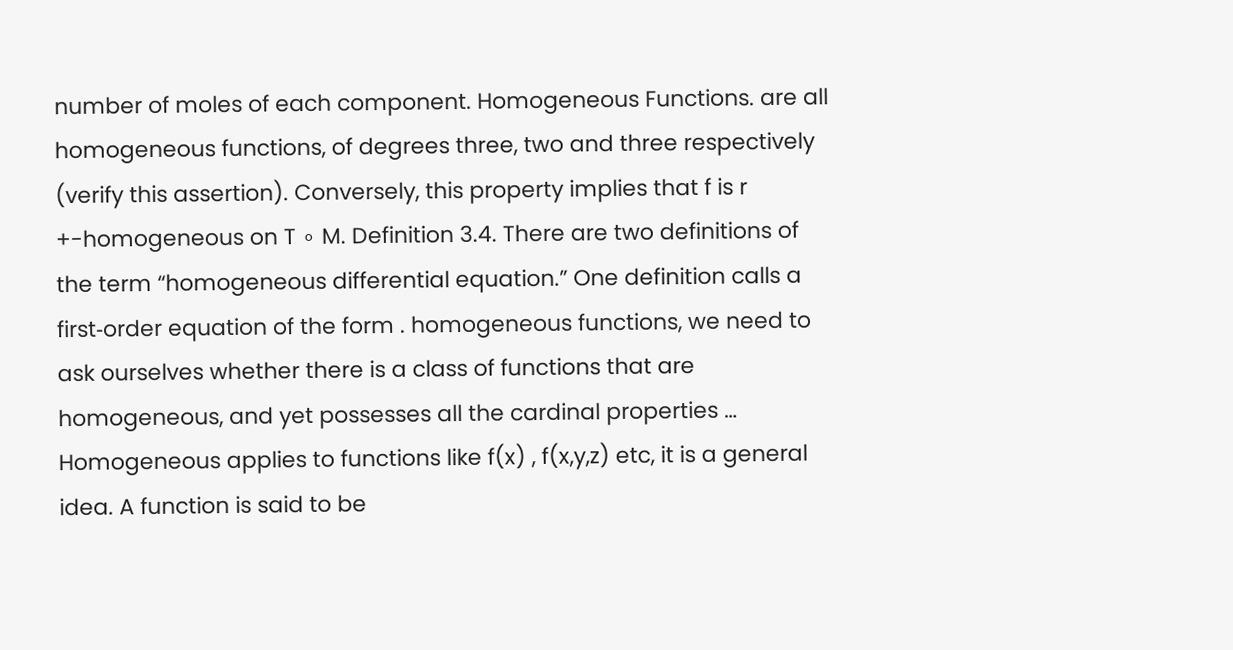number of moles of each component. Homogeneous Functions. are all homogeneous functions, of degrees three, two and three respectively (verify this assertion). Conversely, this property implies that f is r +-homogeneous on T ∘ M. Definition 3.4. There are two definitions of the term “homogeneous differential equation.” One definition calls a first‐order equation of the form . homogeneous functions, we need to ask ourselves whether there is a class of functions that are homogeneous, and yet possesses all the cardinal properties … Homogeneous applies to functions like f(x) , f(x,y,z) etc, it is a general idea. A function is said to be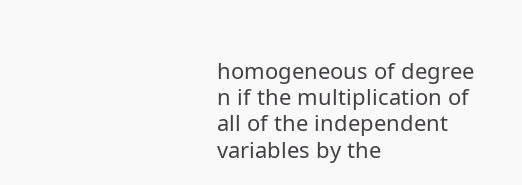homogeneous of degree n if the multiplication of all of the independent variables by the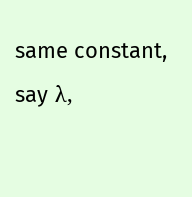same constant, say λ,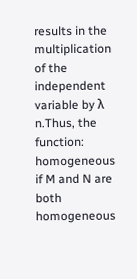results in the multiplication of the independent variable by λ n.Thus, the function: homogeneous if M and N are both homogeneous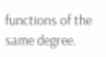functions of the same degree.